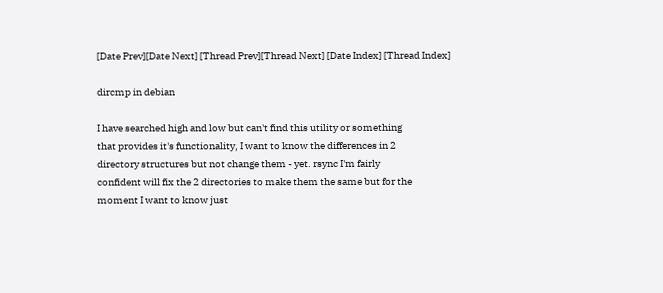[Date Prev][Date Next] [Thread Prev][Thread Next] [Date Index] [Thread Index]

dircmp in debian

I have searched high and low but can't find this utility or something
that provides it's functionality, I want to know the differences in 2
directory structures but not change them - yet. rsync I'm fairly
confident will fix the 2 directories to make them the same but for the
moment I want to know just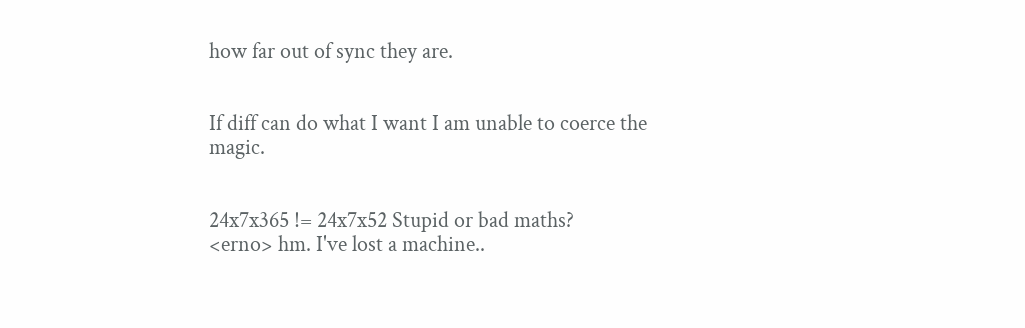how far out of sync they are.


If diff can do what I want I am unable to coerce the magic.


24x7x365 != 24x7x52 Stupid or bad maths?
<erno> hm. I've lost a machine..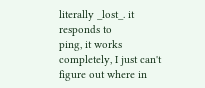literally _lost_. it responds to
ping, it works completely, I just can't figure out where in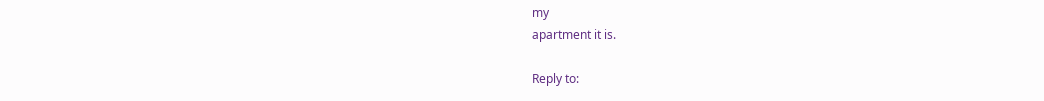my
apartment it is.

Reply to: